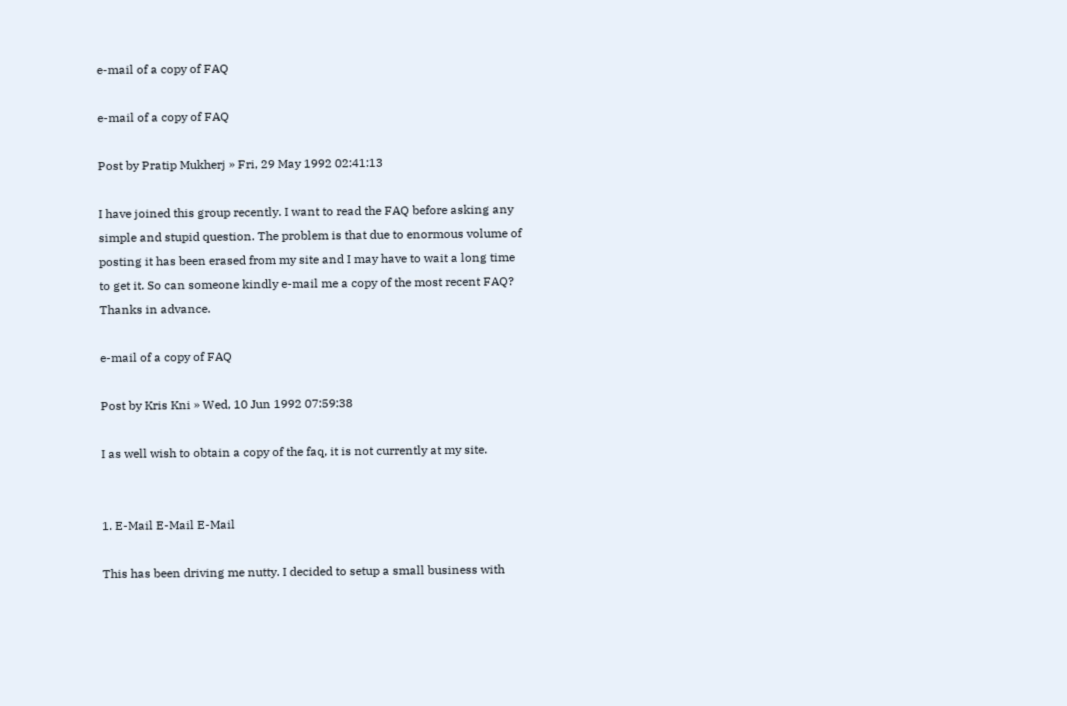e-mail of a copy of FAQ

e-mail of a copy of FAQ

Post by Pratip Mukherj » Fri, 29 May 1992 02:41:13

I have joined this group recently. I want to read the FAQ before asking any
simple and stupid question. The problem is that due to enormous volume of
posting it has been erased from my site and I may have to wait a long time
to get it. So can someone kindly e-mail me a copy of the most recent FAQ?
Thanks in advance.

e-mail of a copy of FAQ

Post by Kris Kni » Wed, 10 Jun 1992 07:59:38

I as well wish to obtain a copy of the faq, it is not currently at my site.


1. E-Mail E-Mail E-Mail

This has been driving me nutty. I decided to setup a small business with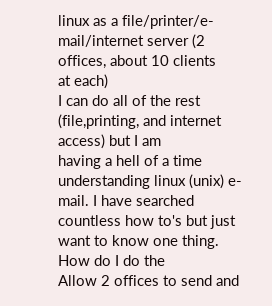linux as a file/printer/e-mail/internet server (2 offices, about 10 clients
at each)
I can do all of the rest (file,printing, and internet access) but I am
having a hell of a time understanding linux (unix) e-mail. I have searched
countless how to's but just want to know one thing. How do I do the
Allow 2 offices to send and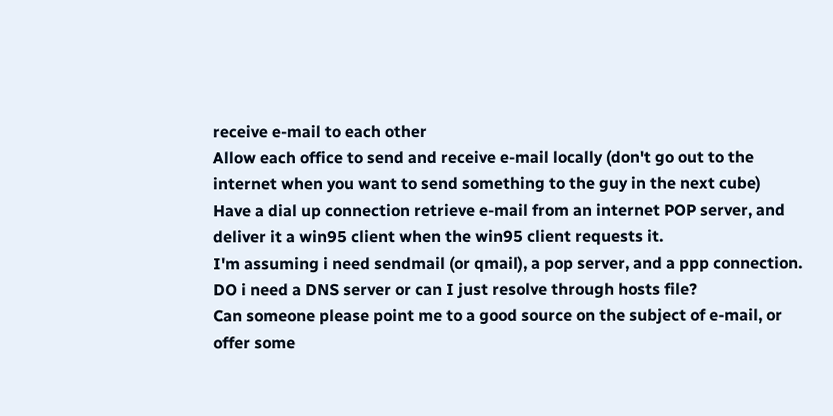receive e-mail to each other
Allow each office to send and receive e-mail locally (don't go out to the
internet when you want to send something to the guy in the next cube)
Have a dial up connection retrieve e-mail from an internet POP server, and
deliver it a win95 client when the win95 client requests it.
I'm assuming i need sendmail (or qmail), a pop server, and a ppp connection.
DO i need a DNS server or can I just resolve through hosts file?
Can someone please point me to a good source on the subject of e-mail, or
offer some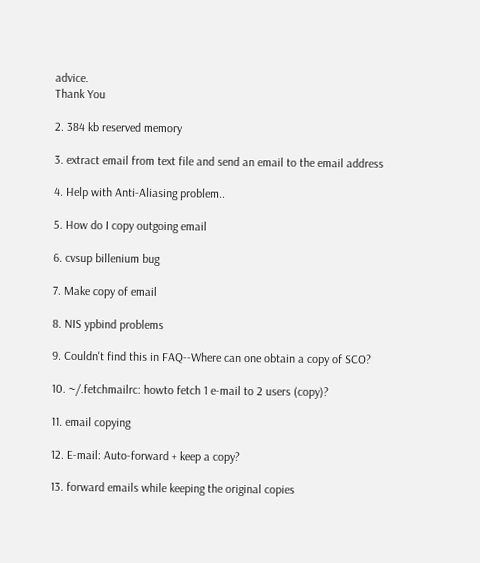advice.
Thank You

2. 384 kb reserved memory

3. extract email from text file and send an email to the email address

4. Help with Anti-Aliasing problem..

5. How do I copy outgoing email

6. cvsup billenium bug

7. Make copy of email

8. NIS ypbind problems

9. Couldn't find this in FAQ--Where can one obtain a copy of SCO?

10. ~/.fetchmailrc: howto fetch 1 e-mail to 2 users (copy)?

11. email copying

12. E-mail: Auto-forward + keep a copy?

13. forward emails while keeping the original copies